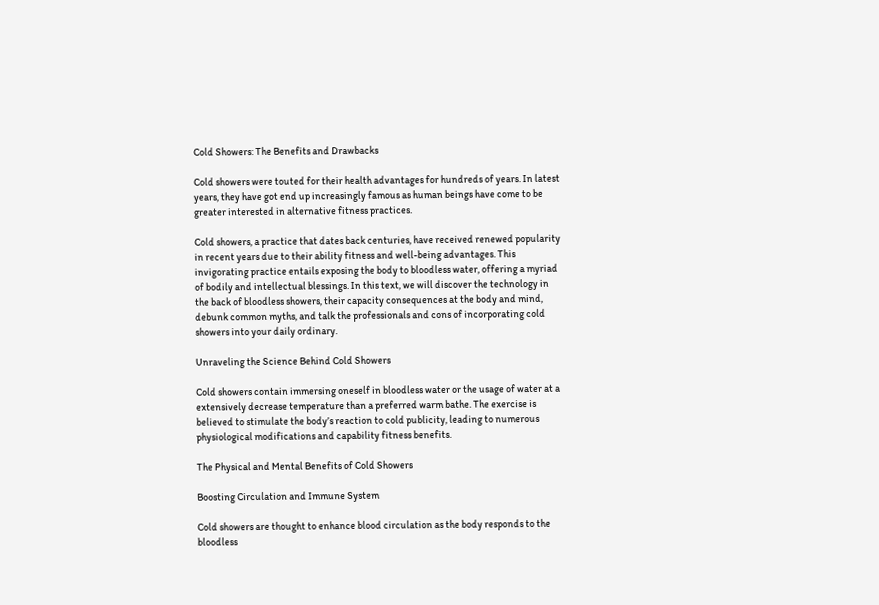Cold Showers: The Benefits and Drawbacks

Cold showers were touted for their health advantages for hundreds of years. In latest years, they have got end up increasingly famous as human beings have come to be greater interested in alternative fitness practices.

Cold showers, a practice that dates back centuries, have received renewed popularity in recent years due to their ability fitness and well-being advantages. This invigorating practice entails exposing the body to bloodless water, offering a myriad of bodily and intellectual blessings. In this text, we will discover the technology in the back of bloodless showers, their capacity consequences at the body and mind, debunk common myths, and talk the professionals and cons of incorporating cold showers into your daily ordinary.

Unraveling the Science Behind Cold Showers

Cold showers contain immersing oneself in bloodless water or the usage of water at a extensively decrease temperature than a preferred warm bathe. The exercise is believed to stimulate the body’s reaction to cold publicity, leading to numerous physiological modifications and capability fitness benefits.

The Physical and Mental Benefits of Cold Showers

Boosting Circulation and Immune System

Cold showers are thought to enhance blood circulation as the body responds to the bloodless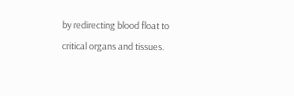by redirecting blood float to critical organs and tissues.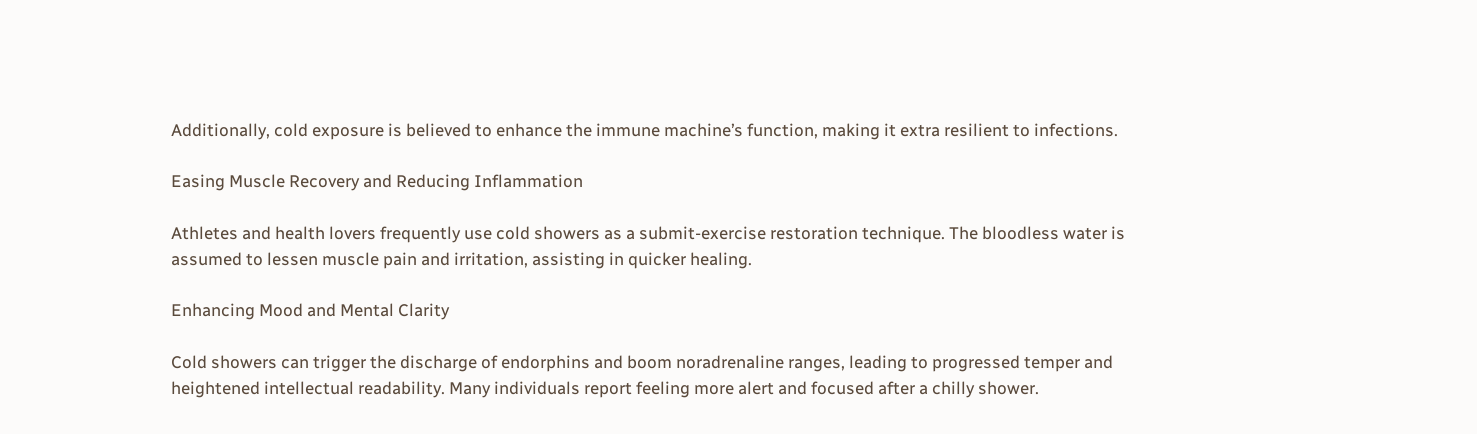Additionally, cold exposure is believed to enhance the immune machine’s function, making it extra resilient to infections.

Easing Muscle Recovery and Reducing Inflammation

Athletes and health lovers frequently use cold showers as a submit-exercise restoration technique. The bloodless water is assumed to lessen muscle pain and irritation, assisting in quicker healing.

Enhancing Mood and Mental Clarity

Cold showers can trigger the discharge of endorphins and boom noradrenaline ranges, leading to progressed temper and heightened intellectual readability. Many individuals report feeling more alert and focused after a chilly shower.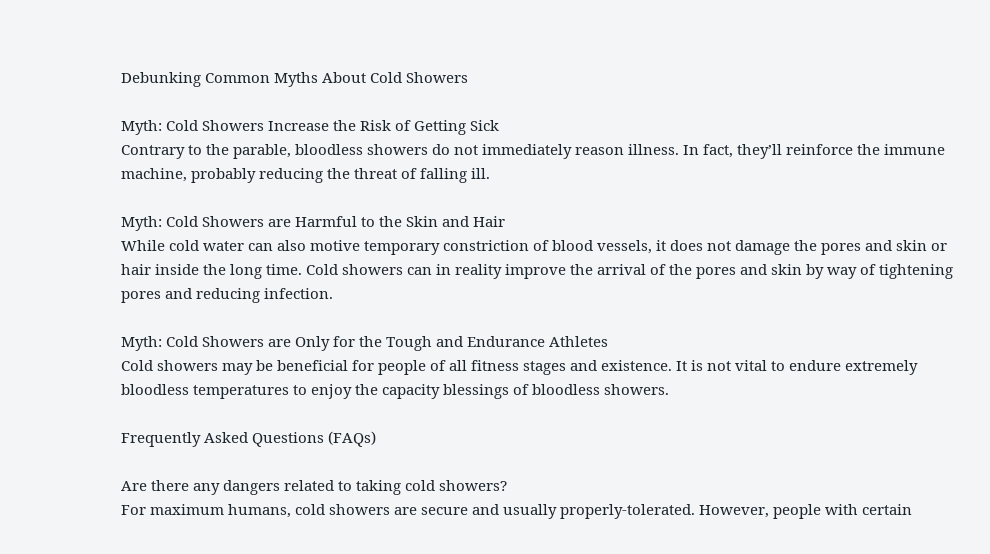Debunking Common Myths About Cold Showers

Myth: Cold Showers Increase the Risk of Getting Sick
Contrary to the parable, bloodless showers do not immediately reason illness. In fact, they’ll reinforce the immune machine, probably reducing the threat of falling ill.

Myth: Cold Showers are Harmful to the Skin and Hair
While cold water can also motive temporary constriction of blood vessels, it does not damage the pores and skin or hair inside the long time. Cold showers can in reality improve the arrival of the pores and skin by way of tightening pores and reducing infection.

Myth: Cold Showers are Only for the Tough and Endurance Athletes
Cold showers may be beneficial for people of all fitness stages and existence. It is not vital to endure extremely bloodless temperatures to enjoy the capacity blessings of bloodless showers.

Frequently Asked Questions (FAQs)

Are there any dangers related to taking cold showers?
For maximum humans, cold showers are secure and usually properly-tolerated. However, people with certain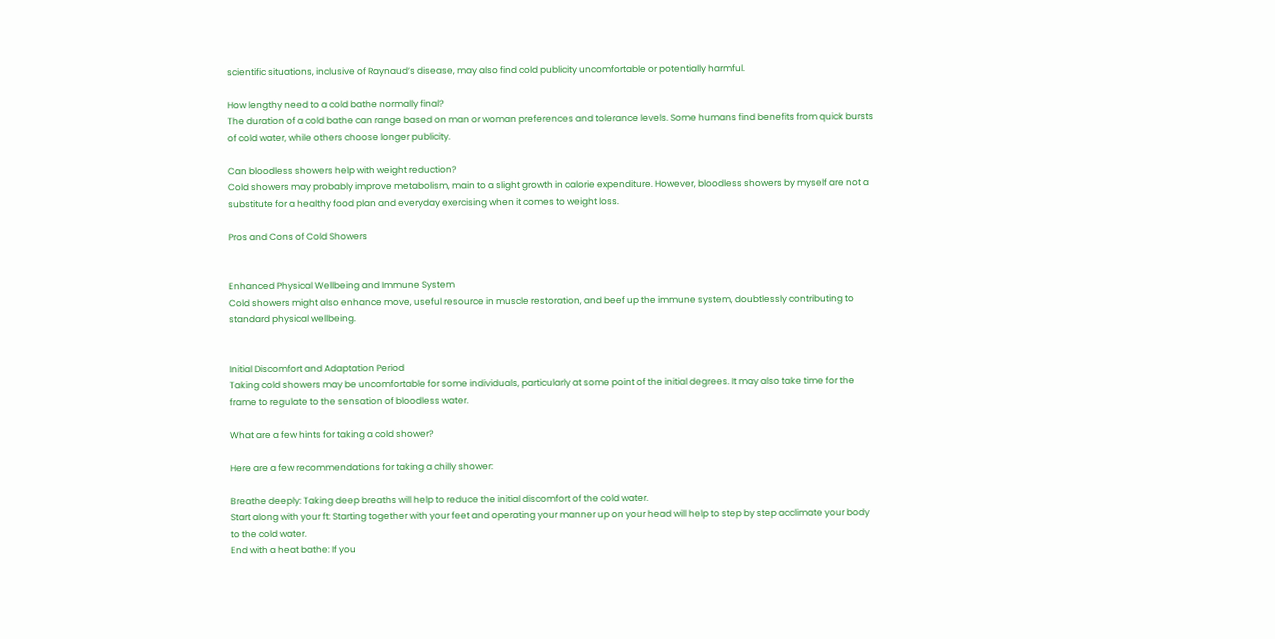scientific situations, inclusive of Raynaud’s disease, may also find cold publicity uncomfortable or potentially harmful.

How lengthy need to a cold bathe normally final?
The duration of a cold bathe can range based on man or woman preferences and tolerance levels. Some humans find benefits from quick bursts of cold water, while others choose longer publicity.

Can bloodless showers help with weight reduction?
Cold showers may probably improve metabolism, main to a slight growth in calorie expenditure. However, bloodless showers by myself are not a substitute for a healthy food plan and everyday exercising when it comes to weight loss.

Pros and Cons of Cold Showers


Enhanced Physical Wellbeing and Immune System
Cold showers might also enhance move, useful resource in muscle restoration, and beef up the immune system, doubtlessly contributing to standard physical wellbeing.


Initial Discomfort and Adaptation Period
Taking cold showers may be uncomfortable for some individuals, particularly at some point of the initial degrees. It may also take time for the frame to regulate to the sensation of bloodless water.

What are a few hints for taking a cold shower?

Here are a few recommendations for taking a chilly shower:

Breathe deeply: Taking deep breaths will help to reduce the initial discomfort of the cold water.
Start along with your ft: Starting together with your feet and operating your manner up on your head will help to step by step acclimate your body to the cold water.
End with a heat bathe: If you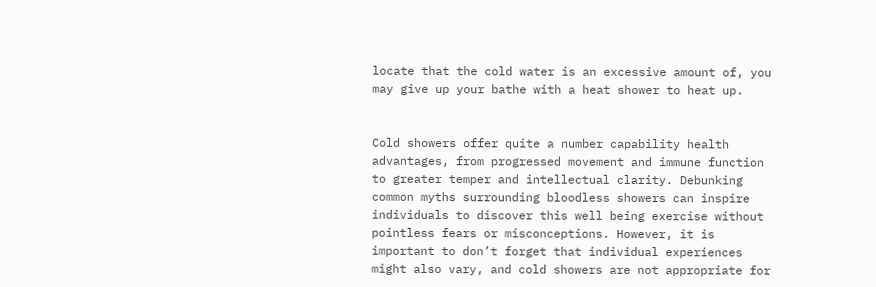locate that the cold water is an excessive amount of, you may give up your bathe with a heat shower to heat up.


Cold showers offer quite a number capability health advantages, from progressed movement and immune function to greater temper and intellectual clarity. Debunking common myths surrounding bloodless showers can inspire individuals to discover this well being exercise without pointless fears or misconceptions. However, it is important to don’t forget that individual experiences might also vary, and cold showers are not appropriate for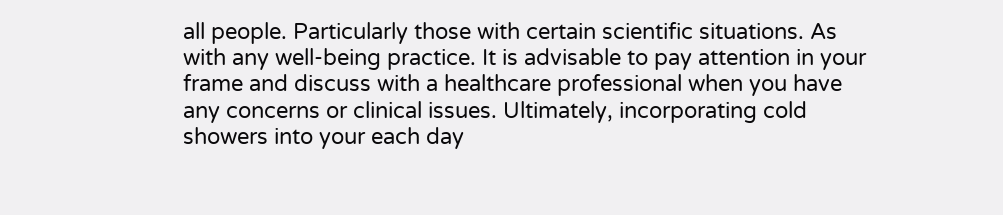all people. Particularly those with certain scientific situations. As with any well-being practice. It is advisable to pay attention in your frame and discuss with a healthcare professional when you have any concerns or clinical issues. Ultimately, incorporating cold showers into your each day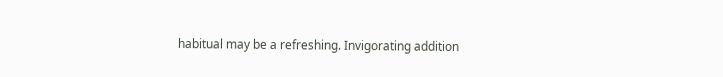habitual may be a refreshing. Invigorating addition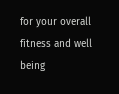for your overall fitness and well being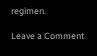regimen.

Leave a Comment